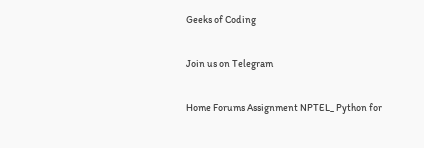Geeks of Coding

Join us on Telegram

Home Forums Assignment NPTEL_ Python for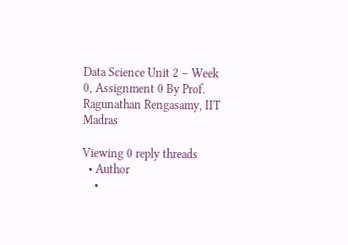Data Science Unit 2 – Week 0, Assignment 0 By Prof. Ragunathan Rengasamy, IIT Madras

Viewing 0 reply threads
  • Author
    •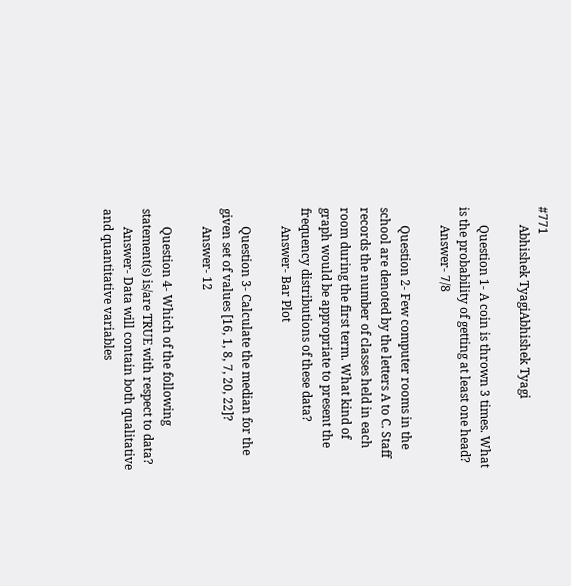#771
      Abhishek TyagiAbhishek Tyagi

      Question 1- A coin is thrown 3 times. What is the probability of getting at least one head?
      Answer- 7/8

      Question 2- Few computer rooms in the school are denoted by the letters A to C. Staff records the number of classes held in each room during the first term. What kind of graph would be appropriate to present the frequency distributions of these data?
      Answer- Bar Plot

      Question 3- Calculate the median for the given set of values [16, 1, 8, 7, 20, 22]?
      Answer- 12

      Question 4- Which of the following statement(s) is/are TRUE with respect to data?
      Answer- Data will contain both qualitative and quantitative variables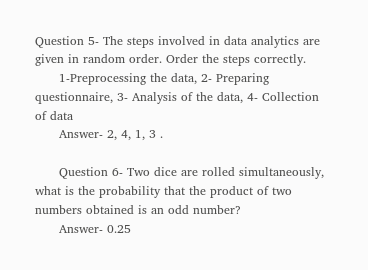Question 5- The steps involved in data analytics are given in random order. Order the steps correctly.
      1-Preprocessing the data, 2- Preparing questionnaire, 3- Analysis of the data, 4- Collection of data
      Answer- 2, 4, 1, 3 .

      Question 6- Two dice are rolled simultaneously, what is the probability that the product of two numbers obtained is an odd number?
      Answer- 0.25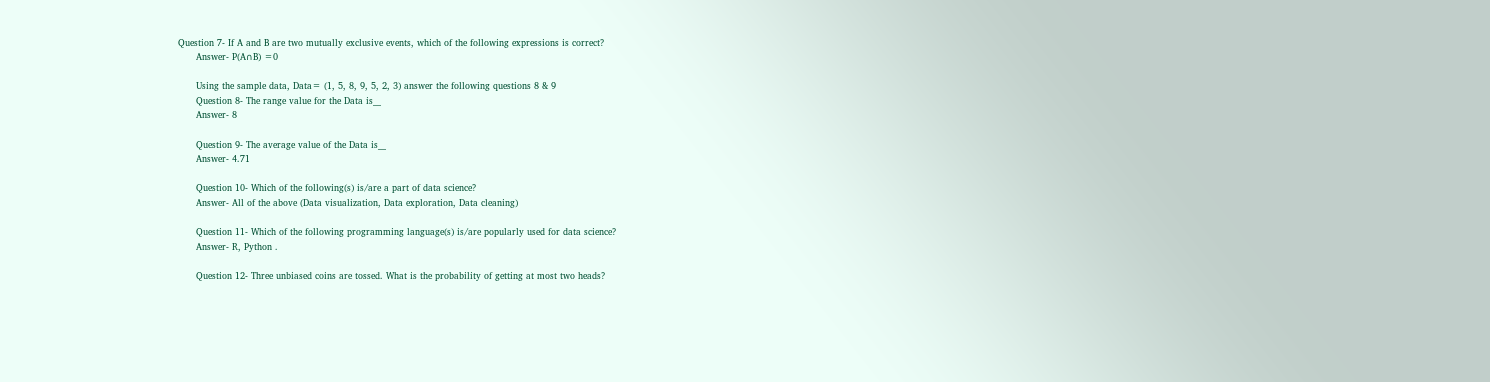Question 7- If A and B are two mutually exclusive events, which of the following expressions is correct?
      Answer- P(A∩B) =0

      Using the sample data, Data= (1, 5, 8, 9, 5, 2, 3) answer the following questions 8 & 9
      Question 8- The range value for the Data is__
      Answer- 8

      Question 9- The average value of the Data is__
      Answer- 4.71

      Question 10- Which of the following(s) is/are a part of data science?
      Answer- All of the above (Data visualization, Data exploration, Data cleaning)

      Question 11- Which of the following programming language(s) is/are popularly used for data science?
      Answer- R, Python .

      Question 12- Three unbiased coins are tossed. What is the probability of getting at most two heads?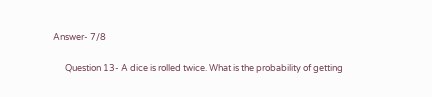Answer- 7/8

      Question 13- A dice is rolled twice. What is the probability of getting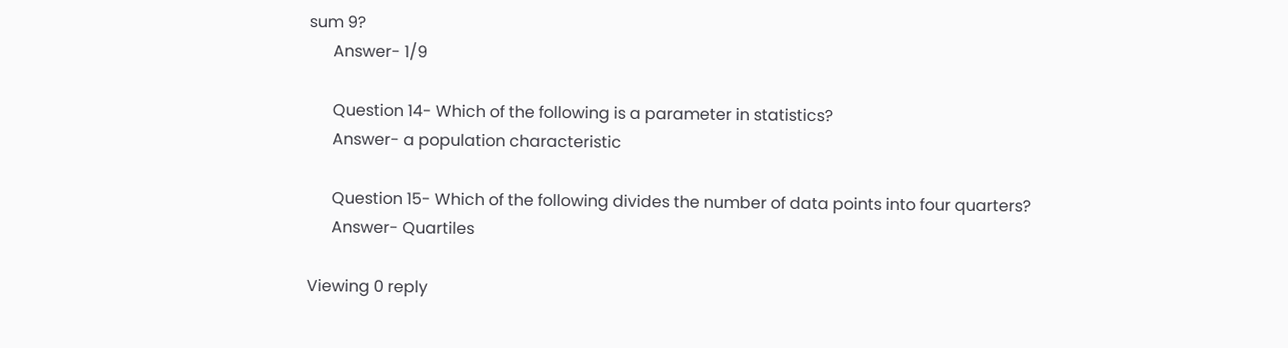sum 9?
      Answer- 1/9

      Question 14- Which of the following is a parameter in statistics?
      Answer- a population characteristic

      Question 15- Which of the following divides the number of data points into four quarters?
      Answer- Quartiles

Viewing 0 reply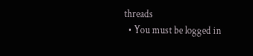threads
  • You must be logged in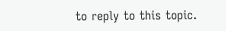to reply to this topic.